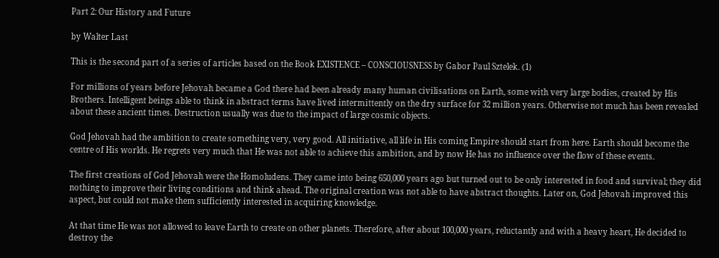Part 2: Our History and Future

by Walter Last

This is the second part of a series of articles based on the Book EXISTENCE – CONSCIOUSNESS by Gabor Paul Sztelek. (1)

For millions of years before Jehovah became a God there had been already many human civilisations on Earth, some with very large bodies, created by His Brothers. Intelligent beings able to think in abstract terms have lived intermittently on the dry surface for 32 million years. Otherwise not much has been revealed about these ancient times. Destruction usually was due to the impact of large cosmic objects.

God Jehovah had the ambition to create something very, very good. All initiative, all life in His coming Empire should start from here. Earth should become the centre of His worlds. He regrets very much that He was not able to achieve this ambition, and by now He has no influence over the flow of these events.

The first creations of God Jehovah were the Homoludens. They came into being 650,000 years ago but turned out to be only interested in food and survival; they did nothing to improve their living conditions and think ahead. The original creation was not able to have abstract thoughts. Later on, God Jehovah improved this aspect, but could not make them sufficiently interested in acquiring knowledge.

At that time He was not allowed to leave Earth to create on other planets. Therefore, after about 100,000 years, reluctantly and with a heavy heart, He decided to destroy the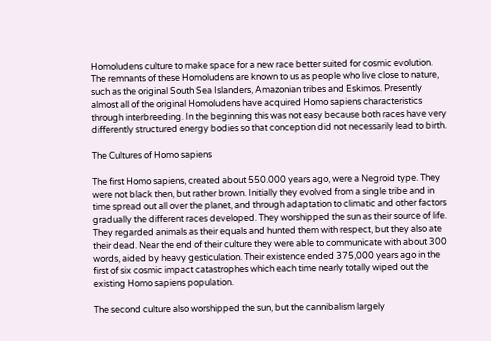Homoludens culture to make space for a new race better suited for cosmic evolution. The remnants of these Homoludens are known to us as people who live close to nature, such as the original South Sea Islanders, Amazonian tribes and Eskimos. Presently almost all of the original Homoludens have acquired Homo sapiens characteristics through interbreeding. In the beginning this was not easy because both races have very differently structured energy bodies so that conception did not necessarily lead to birth.

The Cultures of Homo sapiens

The first Homo sapiens, created about 550.000 years ago, were a Negroid type. They were not black then, but rather brown. Initially they evolved from a single tribe and in time spread out all over the planet, and through adaptation to climatic and other factors gradually the different races developed. They worshipped the sun as their source of life. They regarded animals as their equals and hunted them with respect, but they also ate their dead. Near the end of their culture they were able to communicate with about 300 words, aided by heavy gesticulation. Their existence ended 375,000 years ago in the first of six cosmic impact catastrophes which each time nearly totally wiped out the existing Homo sapiens population.

The second culture also worshipped the sun, but the cannibalism largely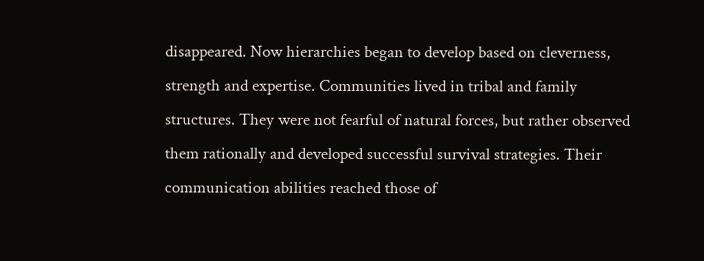disappeared. Now hierarchies began to develop based on cleverness, strength and expertise. Communities lived in tribal and family structures. They were not fearful of natural forces, but rather observed them rationally and developed successful survival strategies. Their communication abilities reached those of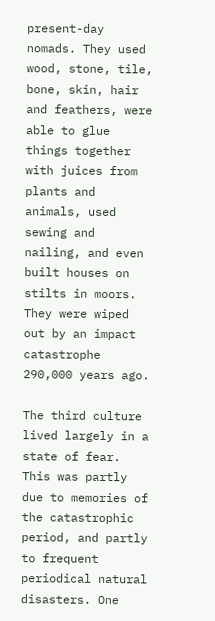present-day nomads. They used wood, stone, tile, bone, skin, hair and feathers, were able to glue things together with juices from plants and animals, used sewing and nailing, and even built houses on stilts in moors. They were wiped out by an impact catastrophe 290,000 years ago.

The third culture lived largely in a state of fear. This was partly due to memories of the catastrophic period, and partly to frequent periodical natural disasters. One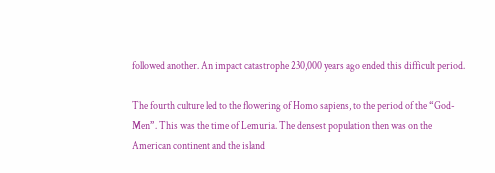followed another. An impact catastrophe 230,000 years ago ended this difficult period.

The fourth culture led to the flowering of Homo sapiens, to the period of the “God-Men”. This was the time of Lemuria. The densest population then was on the American continent and the island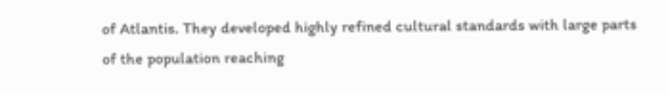of Atlantis. They developed highly refined cultural standards with large parts of the population reaching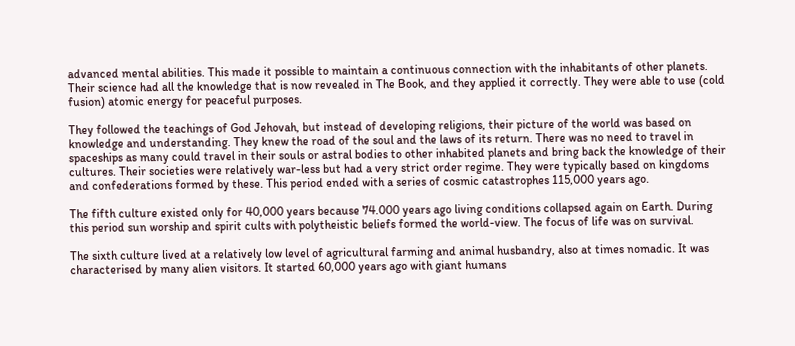advanced mental abilities. This made it possible to maintain a continuous connection with the inhabitants of other planets. Their science had all the knowledge that is now revealed in The Book, and they applied it correctly. They were able to use (cold fusion) atomic energy for peaceful purposes.

They followed the teachings of God Jehovah, but instead of developing religions, their picture of the world was based on knowledge and understanding. They knew the road of the soul and the laws of its return. There was no need to travel in spaceships as many could travel in their souls or astral bodies to other inhabited planets and bring back the knowledge of their cultures. Their societies were relatively war-less but had a very strict order regime. They were typically based on kingdoms and confederations formed by these. This period ended with a series of cosmic catastrophes 115,000 years ago.

The fifth culture existed only for 40,000 years because 74.000 years ago living conditions collapsed again on Earth. During this period sun worship and spirit cults with polytheistic beliefs formed the world-view. The focus of life was on survival.

The sixth culture lived at a relatively low level of agricultural farming and animal husbandry, also at times nomadic. It was characterised by many alien visitors. It started 60,000 years ago with giant humans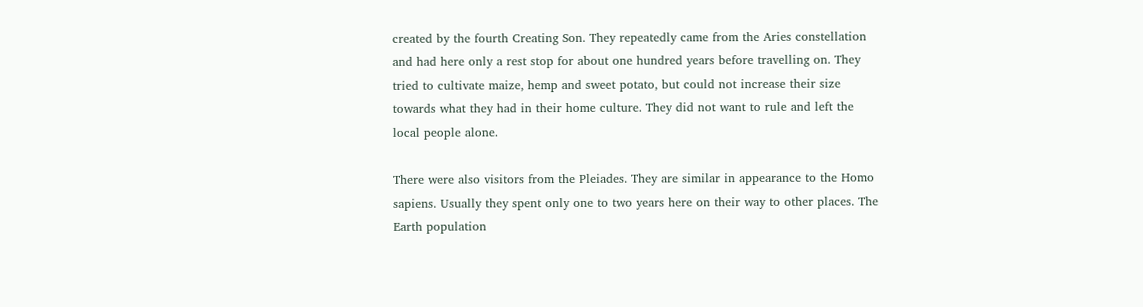created by the fourth Creating Son. They repeatedly came from the Aries constellation and had here only a rest stop for about one hundred years before travelling on. They tried to cultivate maize, hemp and sweet potato, but could not increase their size towards what they had in their home culture. They did not want to rule and left the local people alone.

There were also visitors from the Pleiades. They are similar in appearance to the Homo sapiens. Usually they spent only one to two years here on their way to other places. The Earth population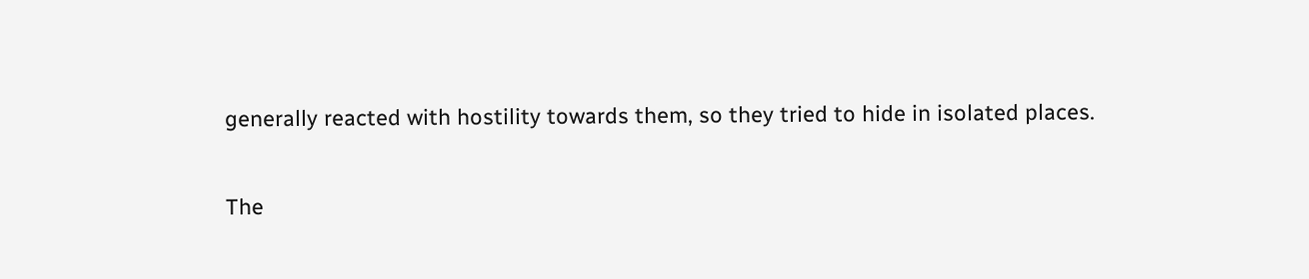generally reacted with hostility towards them, so they tried to hide in isolated places.

The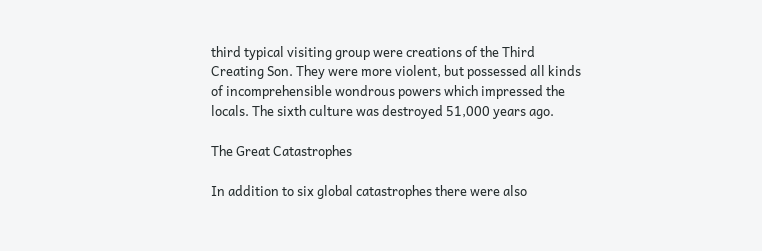third typical visiting group were creations of the Third Creating Son. They were more violent, but possessed all kinds of incomprehensible wondrous powers which impressed the locals. The sixth culture was destroyed 51,000 years ago.

The Great Catastrophes

In addition to six global catastrophes there were also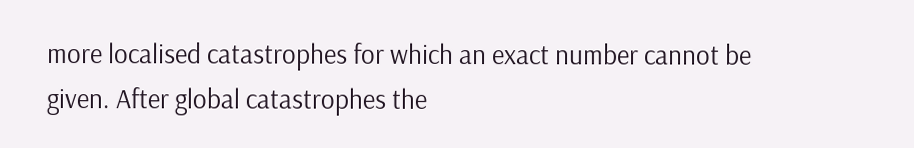more localised catastrophes for which an exact number cannot be given. After global catastrophes the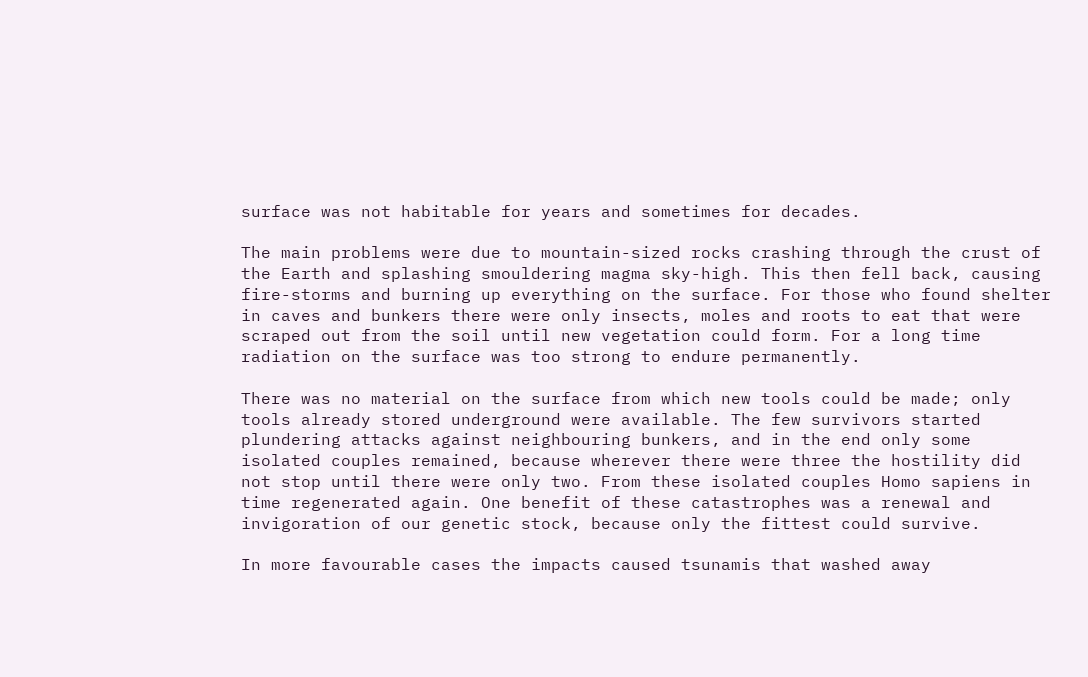surface was not habitable for years and sometimes for decades.

The main problems were due to mountain-sized rocks crashing through the crust of the Earth and splashing smouldering magma sky-high. This then fell back, causing fire-storms and burning up everything on the surface. For those who found shelter in caves and bunkers there were only insects, moles and roots to eat that were scraped out from the soil until new vegetation could form. For a long time radiation on the surface was too strong to endure permanently.

There was no material on the surface from which new tools could be made; only tools already stored underground were available. The few survivors started plundering attacks against neighbouring bunkers, and in the end only some isolated couples remained, because wherever there were three the hostility did not stop until there were only two. From these isolated couples Homo sapiens in time regenerated again. One benefit of these catastrophes was a renewal and invigoration of our genetic stock, because only the fittest could survive.

In more favourable cases the impacts caused tsunamis that washed away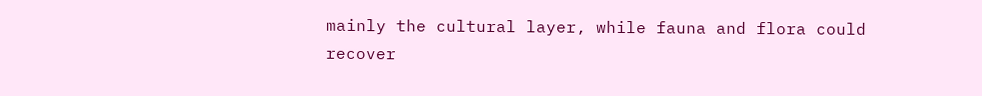mainly the cultural layer, while fauna and flora could recover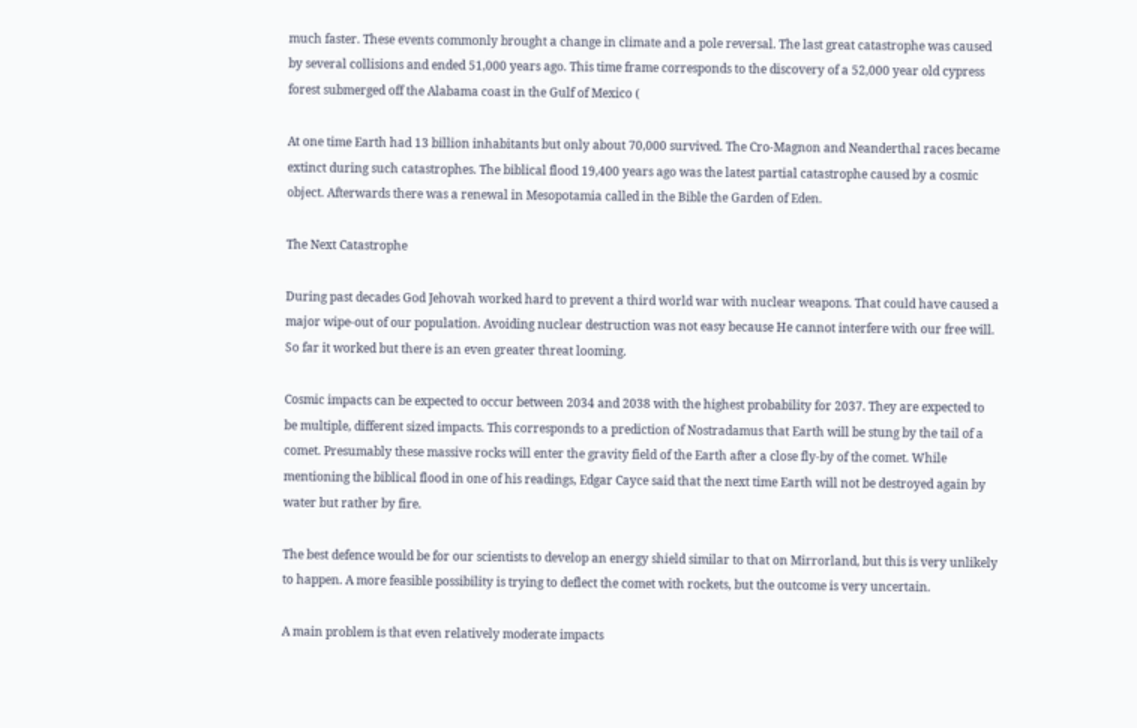much faster. These events commonly brought a change in climate and a pole reversal. The last great catastrophe was caused by several collisions and ended 51,000 years ago. This time frame corresponds to the discovery of a 52,000 year old cypress forest submerged off the Alabama coast in the Gulf of Mexico (

At one time Earth had 13 billion inhabitants but only about 70,000 survived. The Cro-Magnon and Neanderthal races became extinct during such catastrophes. The biblical flood 19,400 years ago was the latest partial catastrophe caused by a cosmic object. Afterwards there was a renewal in Mesopotamia called in the Bible the Garden of Eden.

The Next Catastrophe

During past decades God Jehovah worked hard to prevent a third world war with nuclear weapons. That could have caused a major wipe-out of our population. Avoiding nuclear destruction was not easy because He cannot interfere with our free will. So far it worked but there is an even greater threat looming.

Cosmic impacts can be expected to occur between 2034 and 2038 with the highest probability for 2037. They are expected to be multiple, different sized impacts. This corresponds to a prediction of Nostradamus that Earth will be stung by the tail of a comet. Presumably these massive rocks will enter the gravity field of the Earth after a close fly-by of the comet. While mentioning the biblical flood in one of his readings, Edgar Cayce said that the next time Earth will not be destroyed again by water but rather by fire.

The best defence would be for our scientists to develop an energy shield similar to that on Mirrorland, but this is very unlikely to happen. A more feasible possibility is trying to deflect the comet with rockets, but the outcome is very uncertain.

A main problem is that even relatively moderate impacts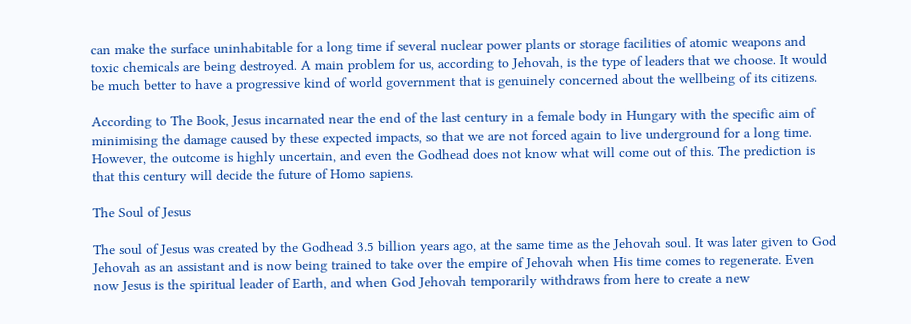can make the surface uninhabitable for a long time if several nuclear power plants or storage facilities of atomic weapons and toxic chemicals are being destroyed. A main problem for us, according to Jehovah, is the type of leaders that we choose. It would be much better to have a progressive kind of world government that is genuinely concerned about the wellbeing of its citizens.

According to The Book, Jesus incarnated near the end of the last century in a female body in Hungary with the specific aim of minimising the damage caused by these expected impacts, so that we are not forced again to live underground for a long time. However, the outcome is highly uncertain, and even the Godhead does not know what will come out of this. The prediction is that this century will decide the future of Homo sapiens.

The Soul of Jesus

The soul of Jesus was created by the Godhead 3.5 billion years ago, at the same time as the Jehovah soul. It was later given to God Jehovah as an assistant and is now being trained to take over the empire of Jehovah when His time comes to regenerate. Even now Jesus is the spiritual leader of Earth, and when God Jehovah temporarily withdraws from here to create a new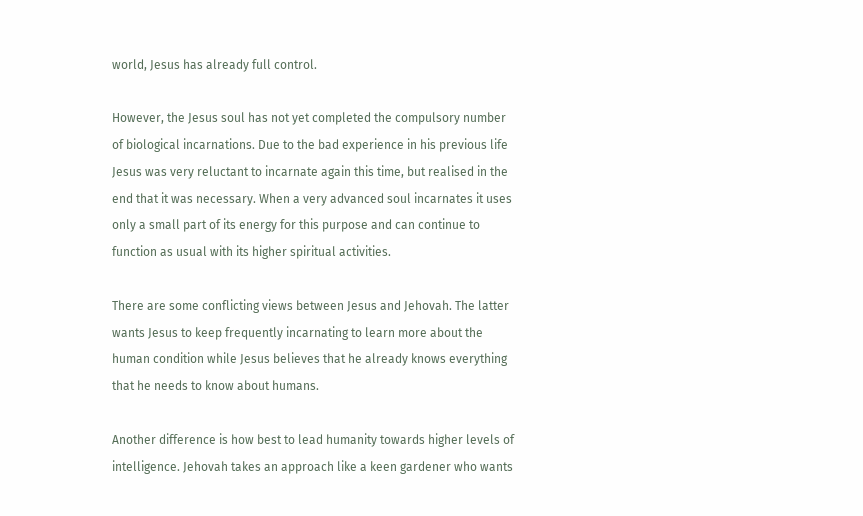world, Jesus has already full control.

However, the Jesus soul has not yet completed the compulsory number of biological incarnations. Due to the bad experience in his previous life Jesus was very reluctant to incarnate again this time, but realised in the end that it was necessary. When a very advanced soul incarnates it uses only a small part of its energy for this purpose and can continue to function as usual with its higher spiritual activities.

There are some conflicting views between Jesus and Jehovah. The latter wants Jesus to keep frequently incarnating to learn more about the human condition while Jesus believes that he already knows everything that he needs to know about humans.

Another difference is how best to lead humanity towards higher levels of intelligence. Jehovah takes an approach like a keen gardener who wants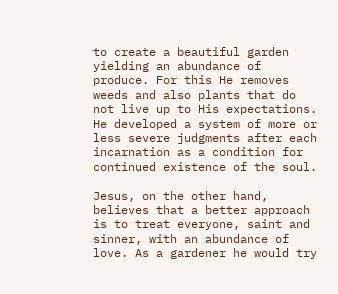to create a beautiful garden yielding an abundance of produce. For this He removes weeds and also plants that do not live up to His expectations. He developed a system of more or less severe judgments after each incarnation as a condition for continued existence of the soul.

Jesus, on the other hand, believes that a better approach is to treat everyone, saint and sinner, with an abundance of love. As a gardener he would try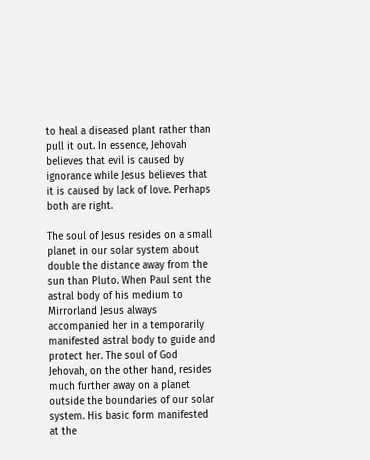to heal a diseased plant rather than pull it out. In essence, Jehovah believes that evil is caused by ignorance while Jesus believes that it is caused by lack of love. Perhaps both are right.

The soul of Jesus resides on a small planet in our solar system about double the distance away from the sun than Pluto. When Paul sent the astral body of his medium to Mirrorland Jesus always accompanied her in a temporarily manifested astral body to guide and protect her. The soul of God Jehovah, on the other hand, resides much further away on a planet outside the boundaries of our solar system. His basic form manifested at the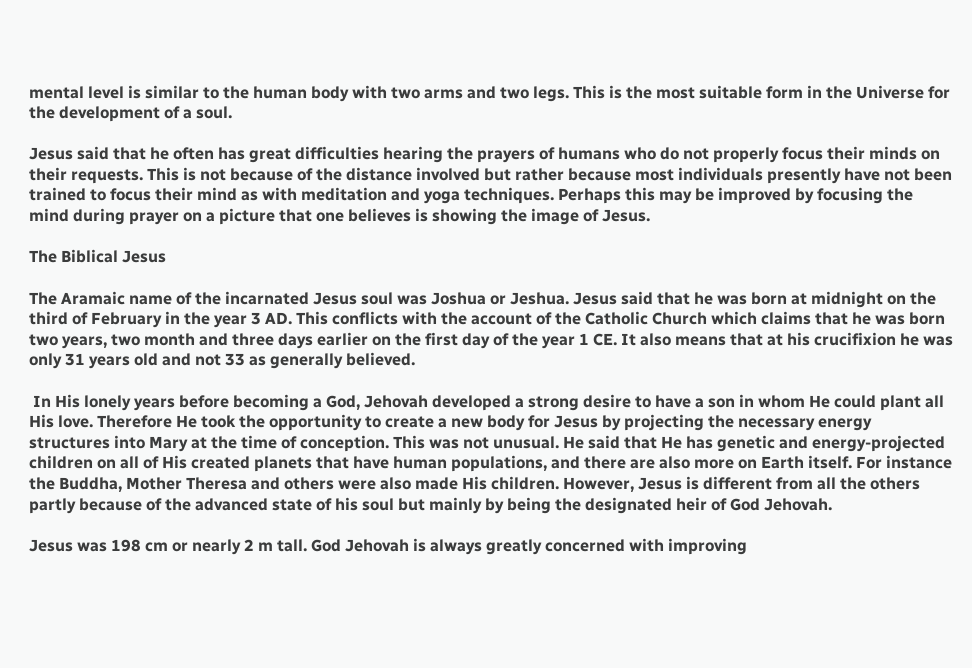mental level is similar to the human body with two arms and two legs. This is the most suitable form in the Universe for the development of a soul.

Jesus said that he often has great difficulties hearing the prayers of humans who do not properly focus their minds on their requests. This is not because of the distance involved but rather because most individuals presently have not been trained to focus their mind as with meditation and yoga techniques. Perhaps this may be improved by focusing the mind during prayer on a picture that one believes is showing the image of Jesus.

The Biblical Jesus

The Aramaic name of the incarnated Jesus soul was Joshua or Jeshua. Jesus said that he was born at midnight on the third of February in the year 3 AD. This conflicts with the account of the Catholic Church which claims that he was born two years, two month and three days earlier on the first day of the year 1 CE. It also means that at his crucifixion he was only 31 years old and not 33 as generally believed.

 In His lonely years before becoming a God, Jehovah developed a strong desire to have a son in whom He could plant all His love. Therefore He took the opportunity to create a new body for Jesus by projecting the necessary energy structures into Mary at the time of conception. This was not unusual. He said that He has genetic and energy-projected children on all of His created planets that have human populations, and there are also more on Earth itself. For instance the Buddha, Mother Theresa and others were also made His children. However, Jesus is different from all the others partly because of the advanced state of his soul but mainly by being the designated heir of God Jehovah.

Jesus was 198 cm or nearly 2 m tall. God Jehovah is always greatly concerned with improving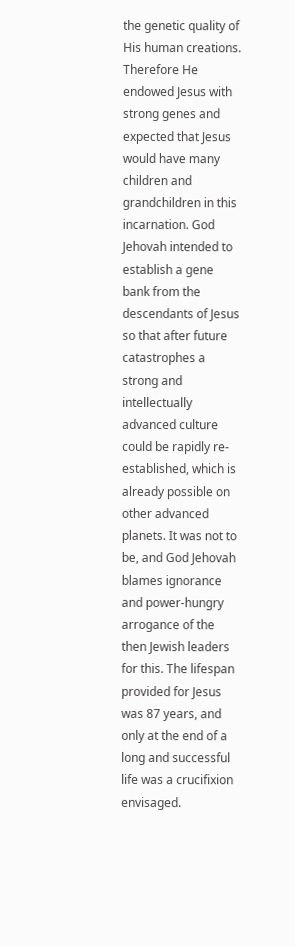the genetic quality of His human creations. Therefore He endowed Jesus with strong genes and expected that Jesus would have many children and grandchildren in this incarnation. God Jehovah intended to establish a gene bank from the descendants of Jesus so that after future catastrophes a strong and intellectually advanced culture could be rapidly re-established, which is already possible on other advanced planets. It was not to be, and God Jehovah blames ignorance and power-hungry arrogance of the then Jewish leaders for this. The lifespan provided for Jesus was 87 years, and only at the end of a long and successful life was a crucifixion envisaged.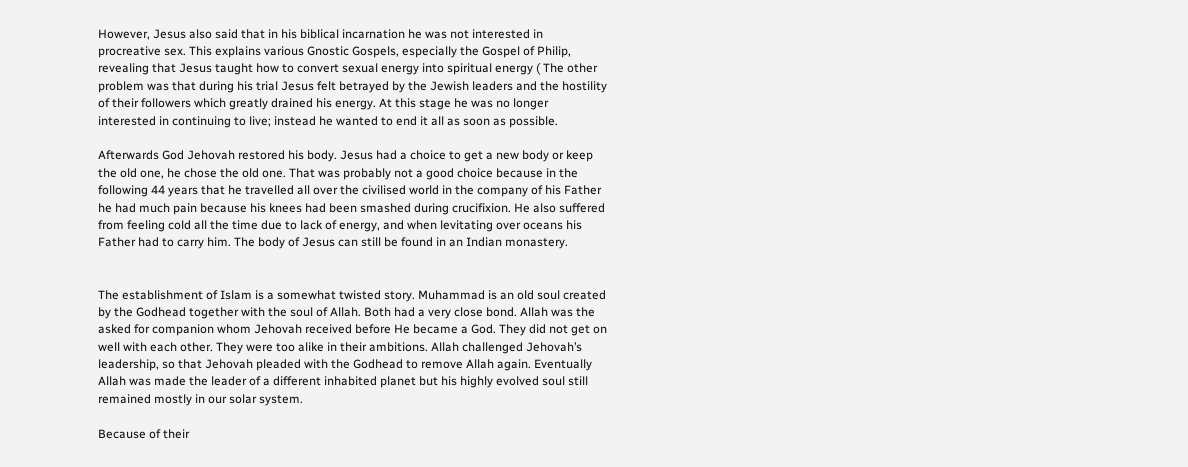However, Jesus also said that in his biblical incarnation he was not interested in procreative sex. This explains various Gnostic Gospels, especially the Gospel of Philip, revealing that Jesus taught how to convert sexual energy into spiritual energy ( The other problem was that during his trial Jesus felt betrayed by the Jewish leaders and the hostility of their followers which greatly drained his energy. At this stage he was no longer interested in continuing to live; instead he wanted to end it all as soon as possible.

Afterwards God Jehovah restored his body. Jesus had a choice to get a new body or keep the old one, he chose the old one. That was probably not a good choice because in the following 44 years that he travelled all over the civilised world in the company of his Father he had much pain because his knees had been smashed during crucifixion. He also suffered from feeling cold all the time due to lack of energy, and when levitating over oceans his Father had to carry him. The body of Jesus can still be found in an Indian monastery.


The establishment of Islam is a somewhat twisted story. Muhammad is an old soul created by the Godhead together with the soul of Allah. Both had a very close bond. Allah was the asked for companion whom Jehovah received before He became a God. They did not get on well with each other. They were too alike in their ambitions. Allah challenged Jehovah’s leadership, so that Jehovah pleaded with the Godhead to remove Allah again. Eventually Allah was made the leader of a different inhabited planet but his highly evolved soul still remained mostly in our solar system.

Because of their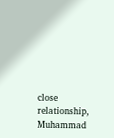close relationship, Muhammad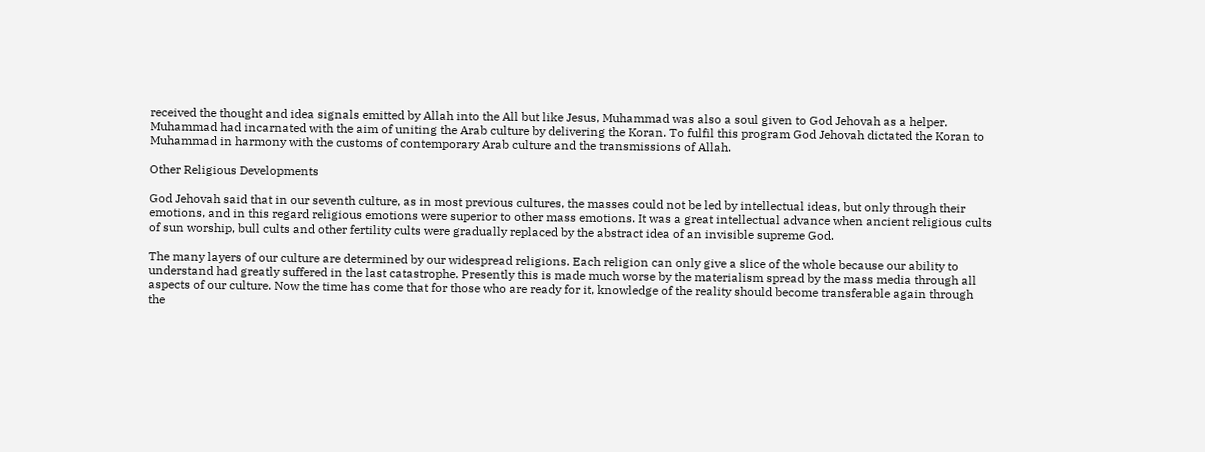received the thought and idea signals emitted by Allah into the All but like Jesus, Muhammad was also a soul given to God Jehovah as a helper. Muhammad had incarnated with the aim of uniting the Arab culture by delivering the Koran. To fulfil this program God Jehovah dictated the Koran to Muhammad in harmony with the customs of contemporary Arab culture and the transmissions of Allah.

Other Religious Developments

God Jehovah said that in our seventh culture, as in most previous cultures, the masses could not be led by intellectual ideas, but only through their emotions, and in this regard religious emotions were superior to other mass emotions. It was a great intellectual advance when ancient religious cults of sun worship, bull cults and other fertility cults were gradually replaced by the abstract idea of an invisible supreme God.

The many layers of our culture are determined by our widespread religions. Each religion can only give a slice of the whole because our ability to understand had greatly suffered in the last catastrophe. Presently this is made much worse by the materialism spread by the mass media through all aspects of our culture. Now the time has come that for those who are ready for it, knowledge of the reality should become transferable again through the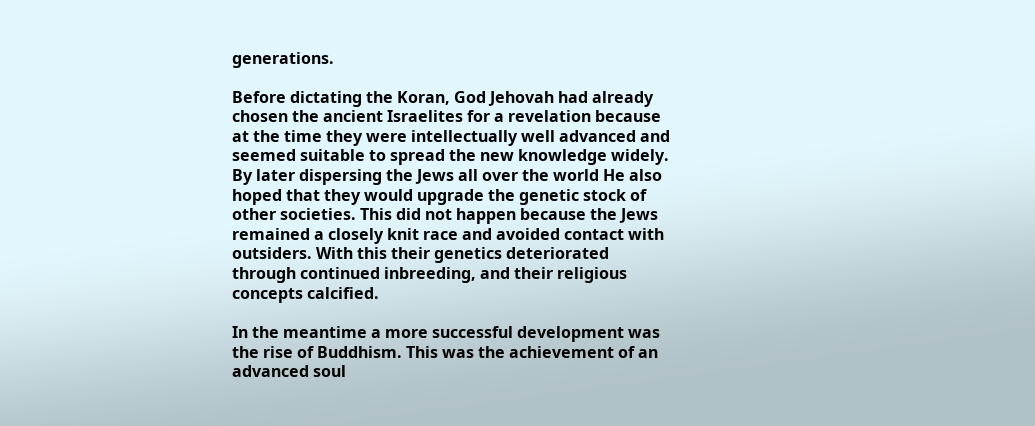generations.

Before dictating the Koran, God Jehovah had already chosen the ancient Israelites for a revelation because at the time they were intellectually well advanced and seemed suitable to spread the new knowledge widely. By later dispersing the Jews all over the world He also hoped that they would upgrade the genetic stock of other societies. This did not happen because the Jews remained a closely knit race and avoided contact with outsiders. With this their genetics deteriorated through continued inbreeding, and their religious concepts calcified.

In the meantime a more successful development was the rise of Buddhism. This was the achievement of an advanced soul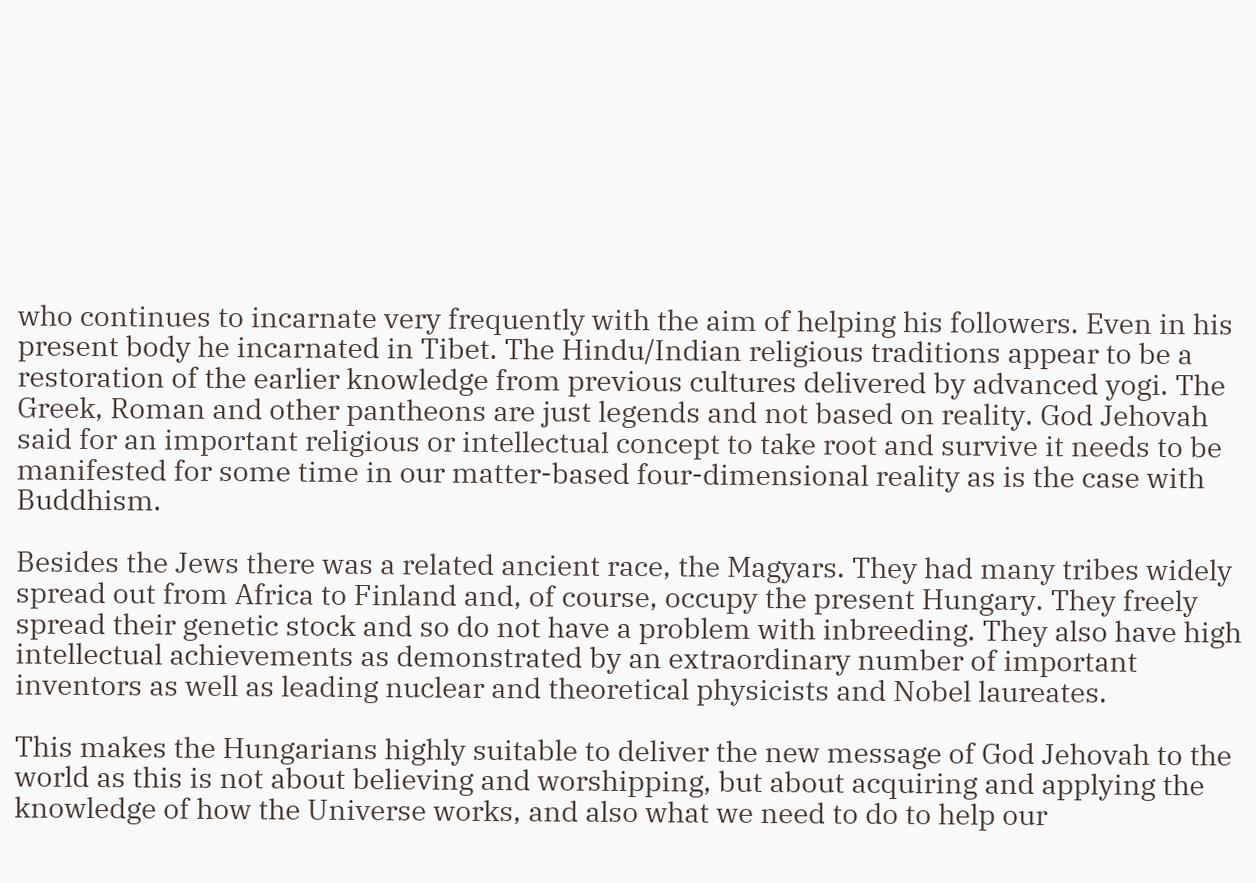who continues to incarnate very frequently with the aim of helping his followers. Even in his present body he incarnated in Tibet. The Hindu/Indian religious traditions appear to be a restoration of the earlier knowledge from previous cultures delivered by advanced yogi. The Greek, Roman and other pantheons are just legends and not based on reality. God Jehovah said for an important religious or intellectual concept to take root and survive it needs to be manifested for some time in our matter-based four-dimensional reality as is the case with Buddhism.

Besides the Jews there was a related ancient race, the Magyars. They had many tribes widely spread out from Africa to Finland and, of course, occupy the present Hungary. They freely spread their genetic stock and so do not have a problem with inbreeding. They also have high intellectual achievements as demonstrated by an extraordinary number of important inventors as well as leading nuclear and theoretical physicists and Nobel laureates.

This makes the Hungarians highly suitable to deliver the new message of God Jehovah to the world as this is not about believing and worshipping, but about acquiring and applying the knowledge of how the Universe works, and also what we need to do to help our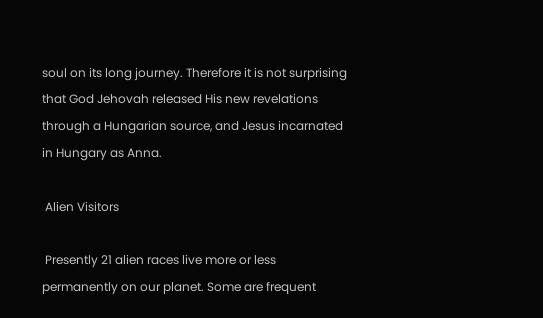soul on its long journey. Therefore it is not surprising that God Jehovah released His new revelations through a Hungarian source, and Jesus incarnated in Hungary as Anna.

 Alien Visitors

 Presently 21 alien races live more or less permanently on our planet. Some are frequent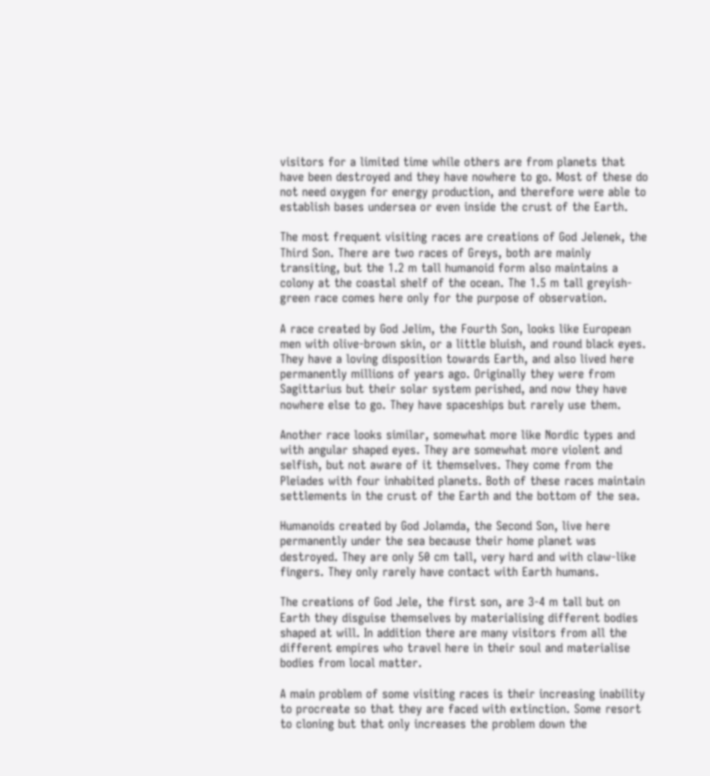visitors for a limited time while others are from planets that have been destroyed and they have nowhere to go. Most of these do not need oxygen for energy production, and therefore were able to establish bases undersea or even inside the crust of the Earth.

The most frequent visiting races are creations of God Jelenek, the Third Son. There are two races of Greys, both are mainly transiting, but the 1.2 m tall humanoid form also maintains a colony at the coastal shelf of the ocean. The 1.5 m tall greyish-green race comes here only for the purpose of observation.

A race created by God Jelim, the Fourth Son, looks like European men with olive-brown skin, or a little bluish, and round black eyes. They have a loving disposition towards Earth, and also lived here permanently millions of years ago. Originally they were from Sagittarius but their solar system perished, and now they have nowhere else to go. They have spaceships but rarely use them.

Another race looks similar, somewhat more like Nordic types and with angular shaped eyes. They are somewhat more violent and selfish, but not aware of it themselves. They come from the Pleiades with four inhabited planets. Both of these races maintain settlements in the crust of the Earth and the bottom of the sea.

Humanoids created by God Jolamda, the Second Son, live here permanently under the sea because their home planet was destroyed. They are only 50 cm tall, very hard and with claw-like fingers. They only rarely have contact with Earth humans.

The creations of God Jele, the first son, are 3-4 m tall but on Earth they disguise themselves by materialising different bodies shaped at will. In addition there are many visitors from all the different empires who travel here in their soul and materialise bodies from local matter.

A main problem of some visiting races is their increasing inability to procreate so that they are faced with extinction. Some resort to cloning but that only increases the problem down the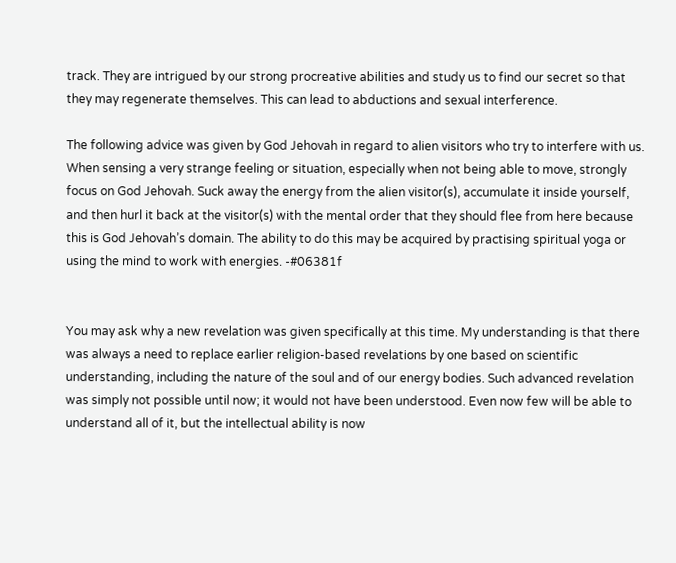track. They are intrigued by our strong procreative abilities and study us to find our secret so that they may regenerate themselves. This can lead to abductions and sexual interference.

The following advice was given by God Jehovah in regard to alien visitors who try to interfere with us. When sensing a very strange feeling or situation, especially when not being able to move, strongly focus on God Jehovah. Suck away the energy from the alien visitor(s), accumulate it inside yourself, and then hurl it back at the visitor(s) with the mental order that they should flee from here because this is God Jehovah’s domain. The ability to do this may be acquired by practising spiritual yoga or using the mind to work with energies. -#06381f


You may ask why a new revelation was given specifically at this time. My understanding is that there was always a need to replace earlier religion-based revelations by one based on scientific understanding, including the nature of the soul and of our energy bodies. Such advanced revelation was simply not possible until now; it would not have been understood. Even now few will be able to understand all of it, but the intellectual ability is now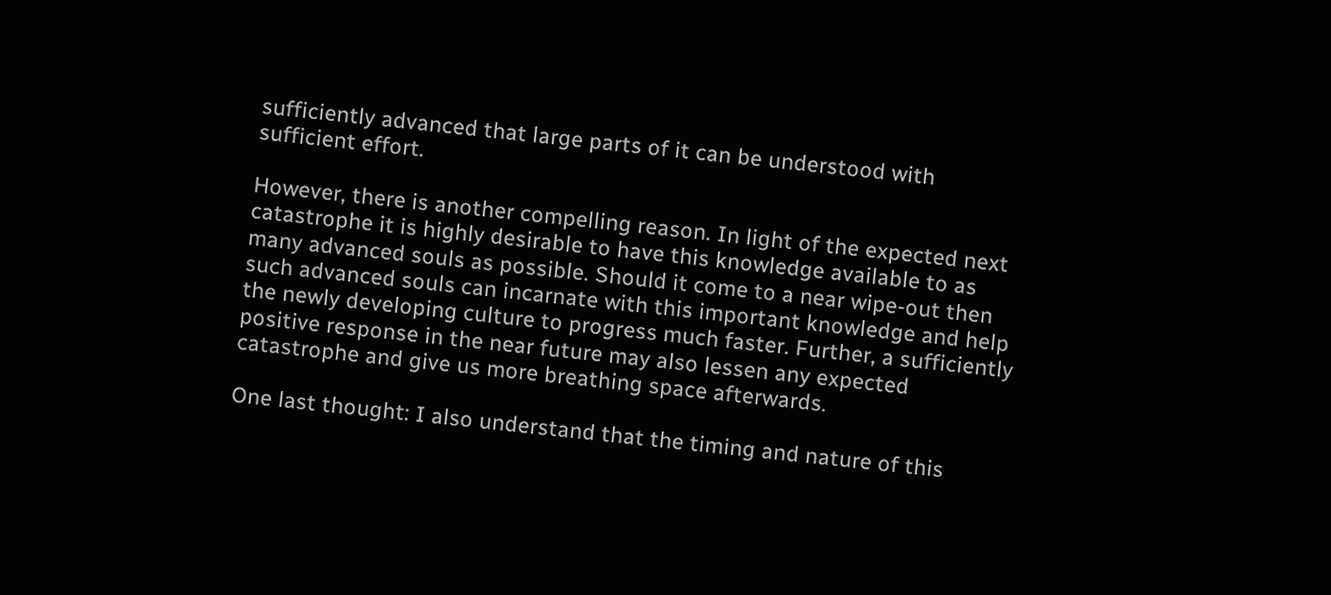sufficiently advanced that large parts of it can be understood with sufficient effort.

However, there is another compelling reason. In light of the expected next catastrophe it is highly desirable to have this knowledge available to as many advanced souls as possible. Should it come to a near wipe-out then such advanced souls can incarnate with this important knowledge and help the newly developing culture to progress much faster. Further, a sufficiently positive response in the near future may also lessen any expected catastrophe and give us more breathing space afterwards.

One last thought: I also understand that the timing and nature of this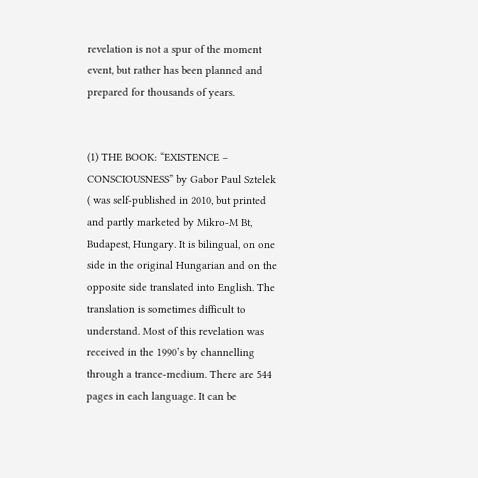revelation is not a spur of the moment event, but rather has been planned and prepared for thousands of years.


(1) THE BOOK: “EXISTENCE – CONSCIOUSNESS” by Gabor Paul Sztelek  ( was self-published in 2010, but printed and partly marketed by Mikro-M Bt, Budapest, Hungary. It is bilingual, on one side in the original Hungarian and on the opposite side translated into English. The translation is sometimes difficult to understand. Most of this revelation was received in the 1990’s by channelling through a trance-medium. There are 544 pages in each language. It can be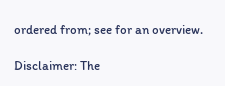ordered from; see for an overview.

Disclaimer: The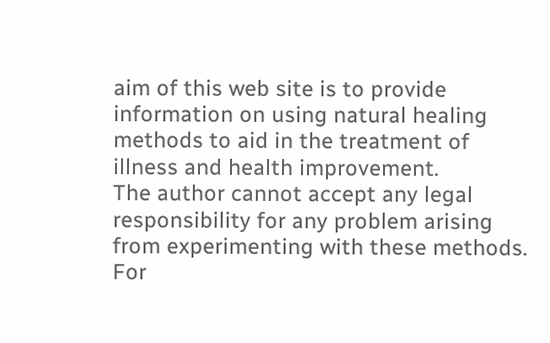aim of this web site is to provide information on using natural healing methods to aid in the treatment of illness and health improvement.
The author cannot accept any legal responsibility for any problem arising from experimenting with these methods. For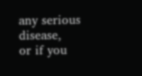any serious disease,
or if you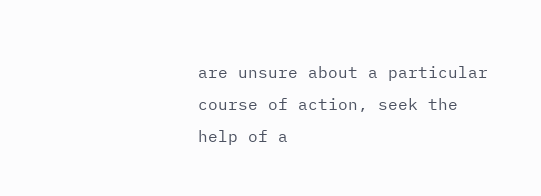are unsure about a particular course of action, seek the help of a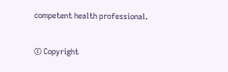competent health professional.

© Copyright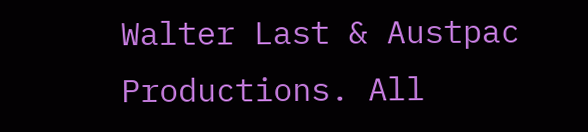Walter Last & Austpac Productions. All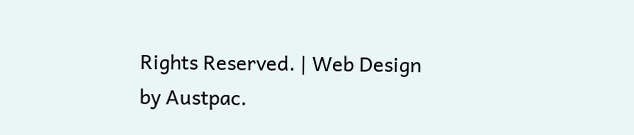Rights Reserved. | Web Design by Austpac.